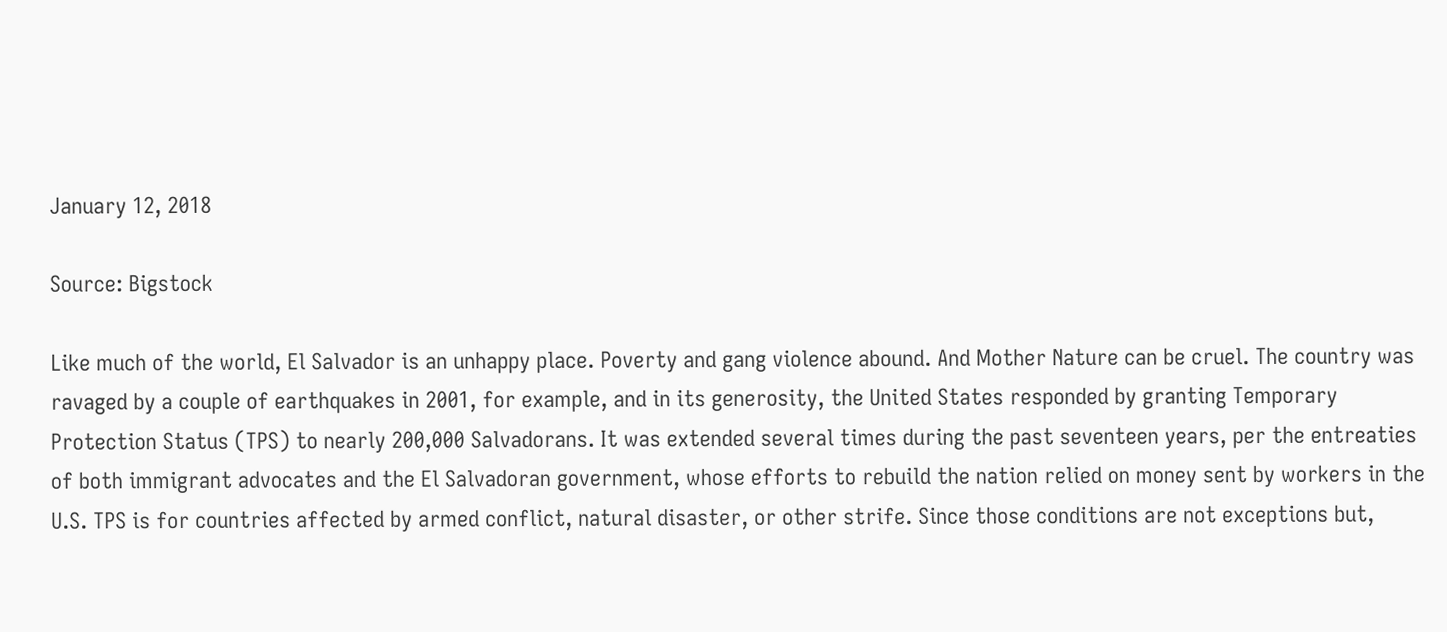January 12, 2018

Source: Bigstock

Like much of the world, El Salvador is an unhappy place. Poverty and gang violence abound. And Mother Nature can be cruel. The country was ravaged by a couple of earthquakes in 2001, for example, and in its generosity, the United States responded by granting Temporary Protection Status (TPS) to nearly 200,000 Salvadorans. It was extended several times during the past seventeen years, per the entreaties of both immigrant advocates and the El Salvadoran government, whose efforts to rebuild the nation relied on money sent by workers in the U.S. TPS is for countries affected by armed conflict, natural disaster, or other strife. Since those conditions are not exceptions but,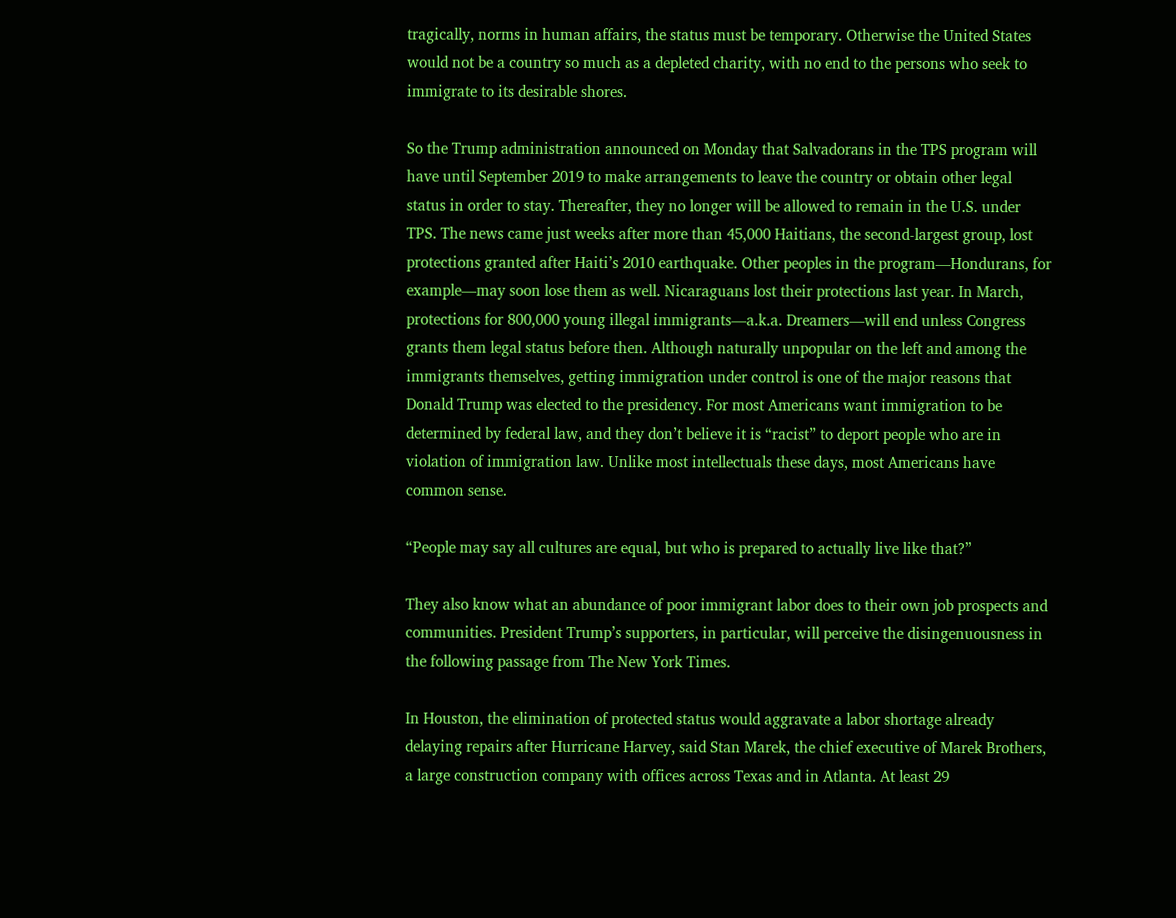tragically, norms in human affairs, the status must be temporary. Otherwise the United States would not be a country so much as a depleted charity, with no end to the persons who seek to immigrate to its desirable shores.

So the Trump administration announced on Monday that Salvadorans in the TPS program will have until September 2019 to make arrangements to leave the country or obtain other legal status in order to stay. Thereafter, they no longer will be allowed to remain in the U.S. under TPS. The news came just weeks after more than 45,000 Haitians, the second-largest group, lost protections granted after Haiti’s 2010 earthquake. Other peoples in the program—Hondurans, for example—may soon lose them as well. Nicaraguans lost their protections last year. In March, protections for 800,000 young illegal immigrants—a.k.a. Dreamers—will end unless Congress grants them legal status before then. Although naturally unpopular on the left and among the immigrants themselves, getting immigration under control is one of the major reasons that Donald Trump was elected to the presidency. For most Americans want immigration to be determined by federal law, and they don’t believe it is “racist” to deport people who are in violation of immigration law. Unlike most intellectuals these days, most Americans have common sense.

“People may say all cultures are equal, but who is prepared to actually live like that?”

They also know what an abundance of poor immigrant labor does to their own job prospects and communities. President Trump’s supporters, in particular, will perceive the disingenuousness in the following passage from The New York Times.

In Houston, the elimination of protected status would aggravate a labor shortage already delaying repairs after Hurricane Harvey, said Stan Marek, the chief executive of Marek Brothers, a large construction company with offices across Texas and in Atlanta. At least 29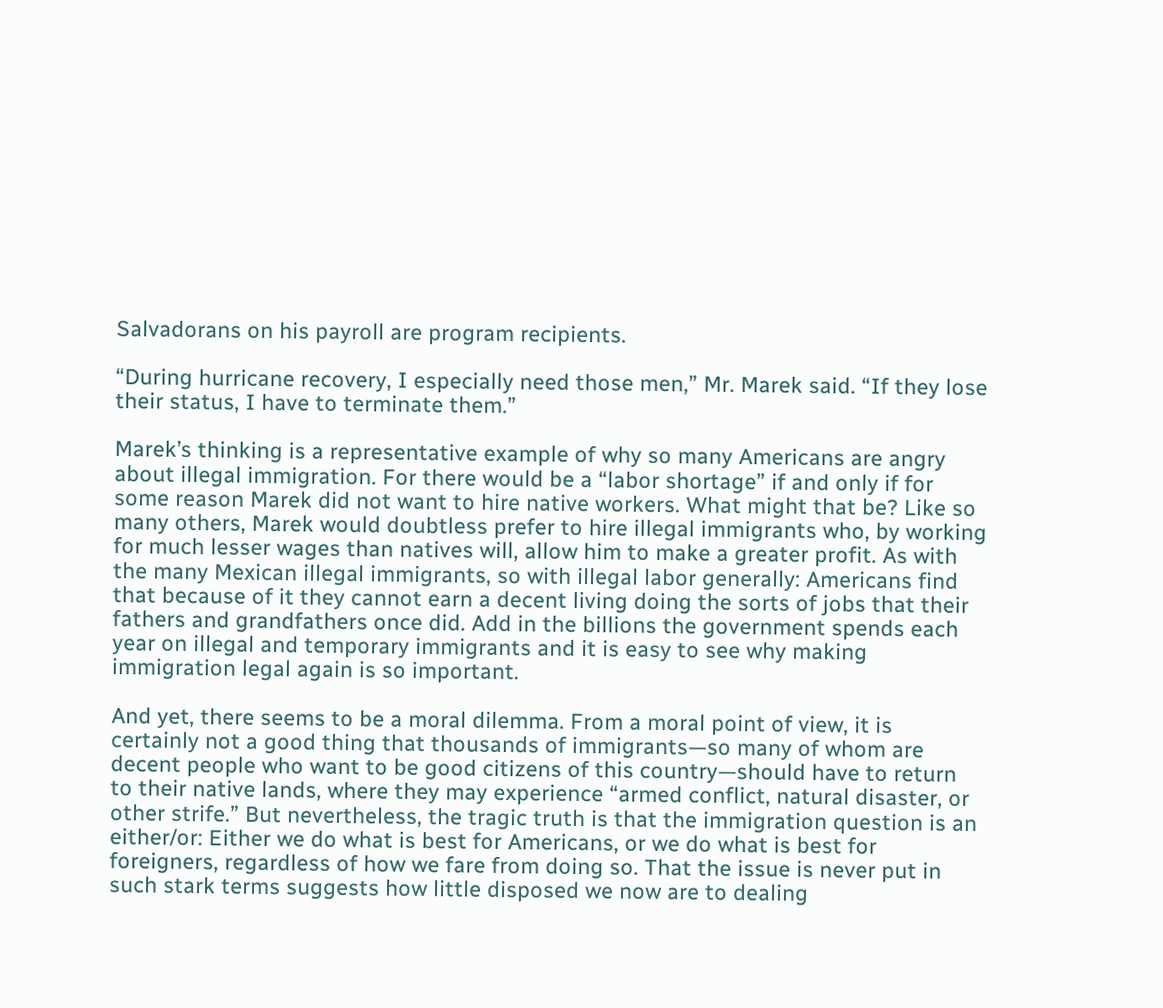Salvadorans on his payroll are program recipients.

“During hurricane recovery, I especially need those men,” Mr. Marek said. “If they lose their status, I have to terminate them.”

Marek’s thinking is a representative example of why so many Americans are angry about illegal immigration. For there would be a “labor shortage” if and only if for some reason Marek did not want to hire native workers. What might that be? Like so many others, Marek would doubtless prefer to hire illegal immigrants who, by working for much lesser wages than natives will, allow him to make a greater profit. As with the many Mexican illegal immigrants, so with illegal labor generally: Americans find that because of it they cannot earn a decent living doing the sorts of jobs that their fathers and grandfathers once did. Add in the billions the government spends each year on illegal and temporary immigrants and it is easy to see why making immigration legal again is so important.

And yet, there seems to be a moral dilemma. From a moral point of view, it is certainly not a good thing that thousands of immigrants—so many of whom are decent people who want to be good citizens of this country—should have to return to their native lands, where they may experience “armed conflict, natural disaster, or other strife.” But nevertheless, the tragic truth is that the immigration question is an either/or: Either we do what is best for Americans, or we do what is best for foreigners, regardless of how we fare from doing so. That the issue is never put in such stark terms suggests how little disposed we now are to dealing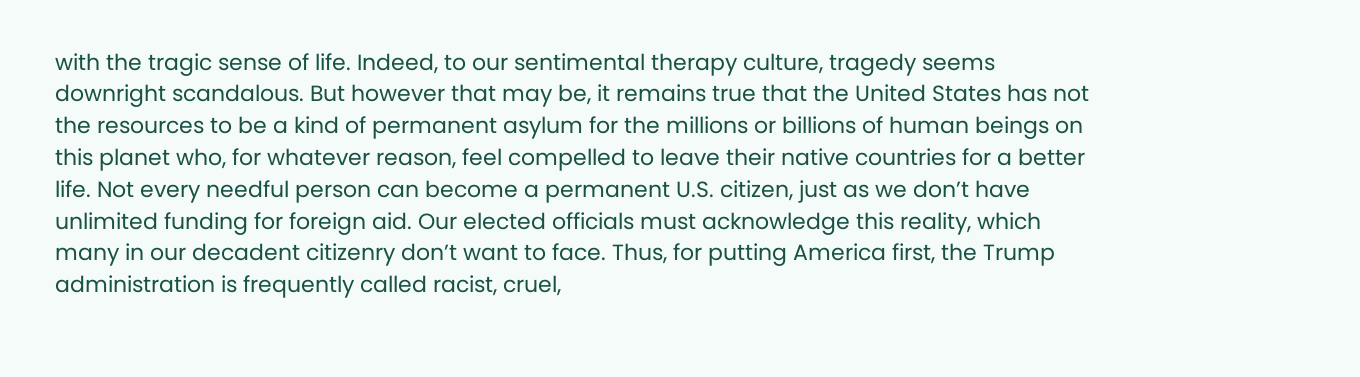with the tragic sense of life. Indeed, to our sentimental therapy culture, tragedy seems downright scandalous. But however that may be, it remains true that the United States has not the resources to be a kind of permanent asylum for the millions or billions of human beings on this planet who, for whatever reason, feel compelled to leave their native countries for a better life. Not every needful person can become a permanent U.S. citizen, just as we don’t have unlimited funding for foreign aid. Our elected officials must acknowledge this reality, which many in our decadent citizenry don’t want to face. Thus, for putting America first, the Trump administration is frequently called racist, cruel,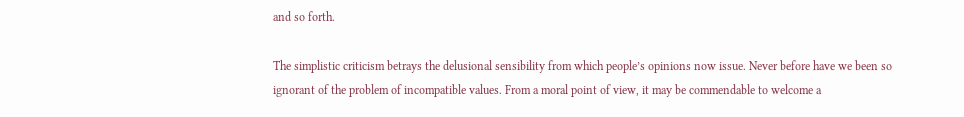and so forth.

The simplistic criticism betrays the delusional sensibility from which people’s opinions now issue. Never before have we been so ignorant of the problem of incompatible values. From a moral point of view, it may be commendable to welcome a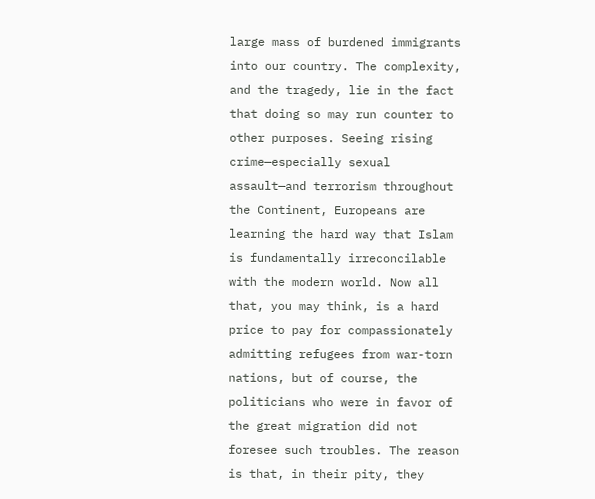large mass of burdened immigrants into our country. The complexity, and the tragedy, lie in the fact that doing so may run counter to other purposes. Seeing rising crime—especially sexual assault—and terrorism throughout the Continent, Europeans are learning the hard way that Islam is fundamentally irreconcilable with the modern world. Now all that, you may think, is a hard price to pay for compassionately admitting refugees from war-torn nations, but of course, the politicians who were in favor of the great migration did not foresee such troubles. The reason is that, in their pity, they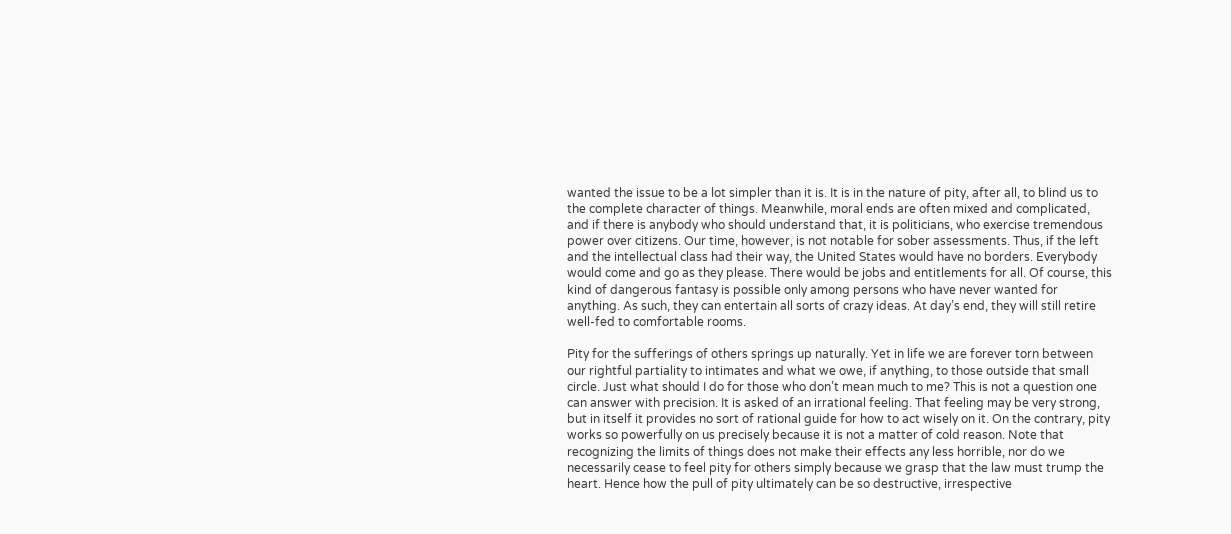wanted the issue to be a lot simpler than it is. It is in the nature of pity, after all, to blind us to the complete character of things. Meanwhile, moral ends are often mixed and complicated, and if there is anybody who should understand that, it is politicians, who exercise tremendous power over citizens. Our time, however, is not notable for sober assessments. Thus, if the left and the intellectual class had their way, the United States would have no borders. Everybody would come and go as they please. There would be jobs and entitlements for all. Of course, this kind of dangerous fantasy is possible only among persons who have never wanted for anything. As such, they can entertain all sorts of crazy ideas. At day’s end, they will still retire well-fed to comfortable rooms.

Pity for the sufferings of others springs up naturally. Yet in life we are forever torn between our rightful partiality to intimates and what we owe, if anything, to those outside that small circle. Just what should I do for those who don’t mean much to me? This is not a question one can answer with precision. It is asked of an irrational feeling. That feeling may be very strong, but in itself it provides no sort of rational guide for how to act wisely on it. On the contrary, pity works so powerfully on us precisely because it is not a matter of cold reason. Note that recognizing the limits of things does not make their effects any less horrible, nor do we necessarily cease to feel pity for others simply because we grasp that the law must trump the heart. Hence how the pull of pity ultimately can be so destructive, irrespective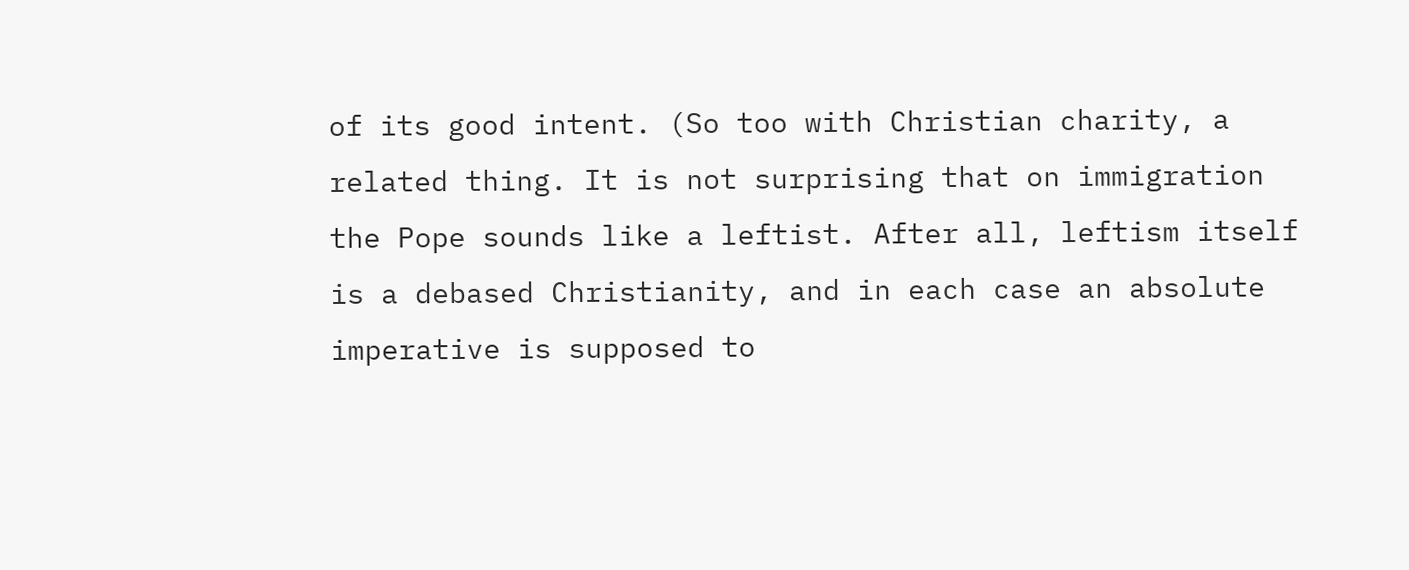of its good intent. (So too with Christian charity, a related thing. It is not surprising that on immigration the Pope sounds like a leftist. After all, leftism itself is a debased Christianity, and in each case an absolute imperative is supposed to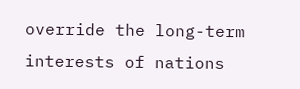override the long-term interests of nations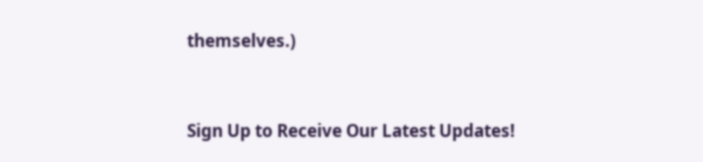themselves.)


Sign Up to Receive Our Latest Updates!